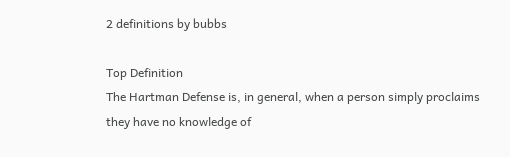2 definitions by bubbs

Top Definition
The Hartman Defense is, in general, when a person simply proclaims they have no knowledge of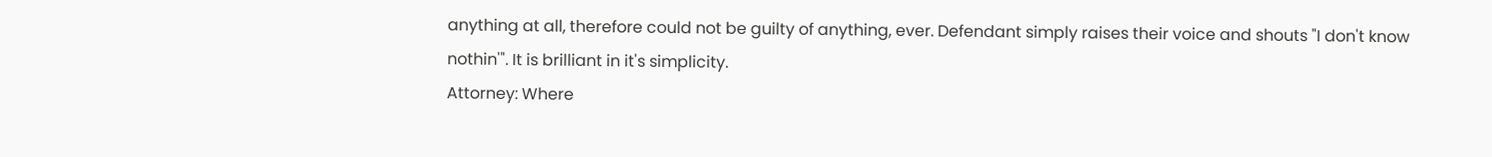anything at all, therefore could not be guilty of anything, ever. Defendant simply raises their voice and shouts "I don't know nothin'". It is brilliant in it's simplicity.
Attorney: Where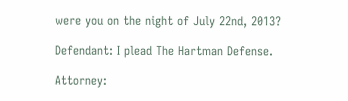were you on the night of July 22nd, 2013?

Defendant: I plead The Hartman Defense.

Attorney: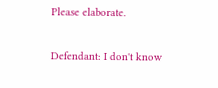Please elaborate.

Defendant: I don't know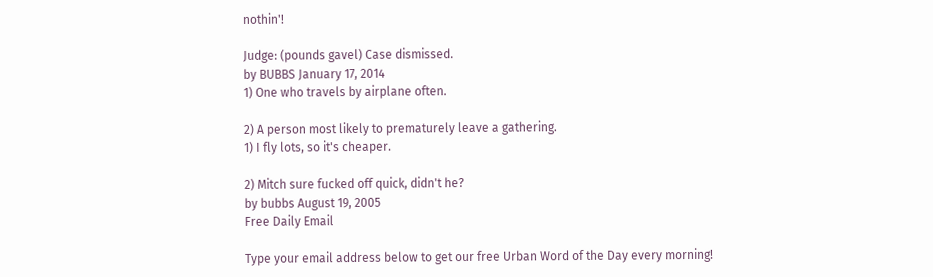nothin'!

Judge: (pounds gavel) Case dismissed.
by BUBBS January 17, 2014
1) One who travels by airplane often.

2) A person most likely to prematurely leave a gathering.
1) I fly lots, so it's cheaper.

2) Mitch sure fucked off quick, didn't he?
by bubbs August 19, 2005
Free Daily Email

Type your email address below to get our free Urban Word of the Day every morning!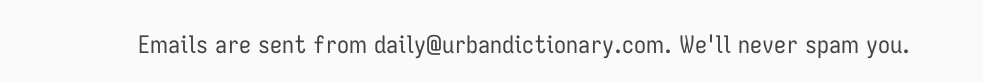Emails are sent from daily@urbandictionary.com. We'll never spam you.